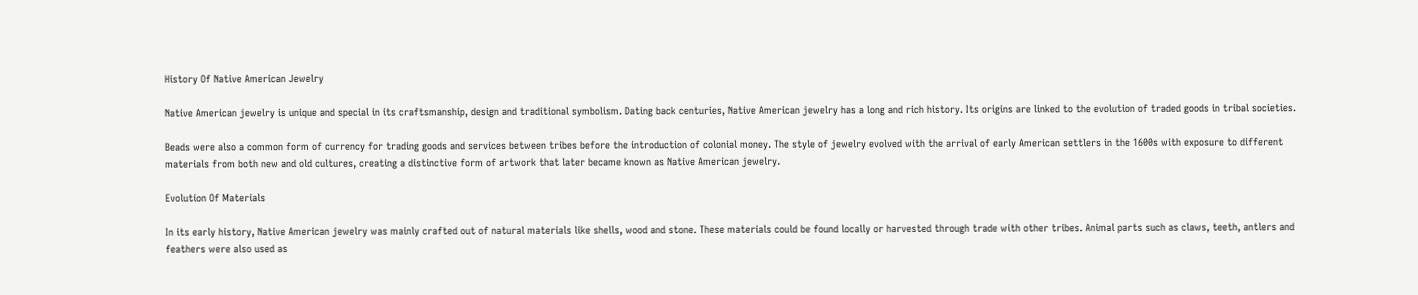History Of Native American Jewelry

Native American jewelry is unique and special in its craftsmanship, design and traditional symbolism. Dating back centuries, Native American jewelry has a long and rich history. Its origins are linked to the evolution of traded goods in tribal societies.

Beads were also a common form of currency for trading goods and services between tribes before the introduction of colonial money. The style of jewelry evolved with the arrival of early American settlers in the 1600s with exposure to different materials from both new and old cultures, creating a distinctive form of artwork that later became known as Native American jewelry.

Evolution Of Materials

In its early history, Native American jewelry was mainly crafted out of natural materials like shells, wood and stone. These materials could be found locally or harvested through trade with other tribes. Animal parts such as claws, teeth, antlers and feathers were also used as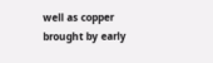well as copper brought by early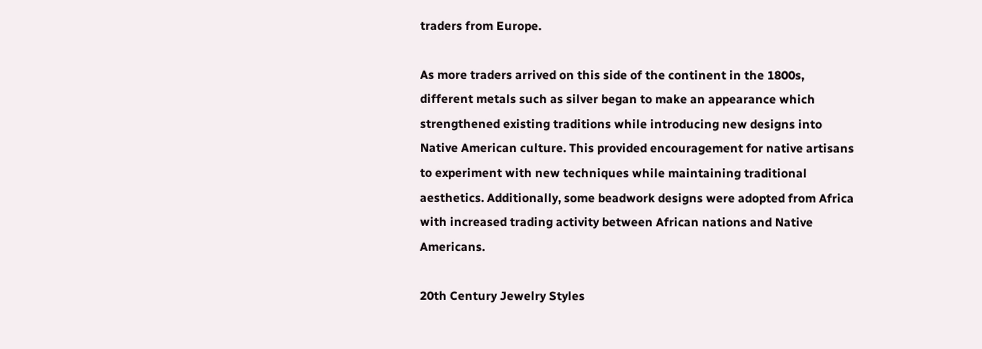traders from Europe.

As more traders arrived on this side of the continent in the 1800s, different metals such as silver began to make an appearance which strengthened existing traditions while introducing new designs into Native American culture. This provided encouragement for native artisans to experiment with new techniques while maintaining traditional aesthetics. Additionally, some beadwork designs were adopted from Africa with increased trading activity between African nations and Native Americans.

20th Century Jewelry Styles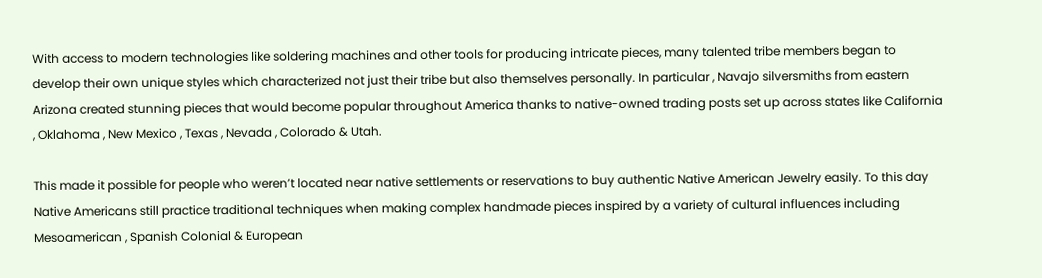With access to modern technologies like soldering machines and other tools for producing intricate pieces, many talented tribe members began to develop their own unique styles which characterized not just their tribe but also themselves personally. In particular , Navajo silversmiths from eastern Arizona created stunning pieces that would become popular throughout America thanks to native-owned trading posts set up across states like California , Oklahoma , New Mexico , Texas , Nevada , Colorado & Utah.

This made it possible for people who weren’t located near native settlements or reservations to buy authentic Native American Jewelry easily. To this day Native Americans still practice traditional techniques when making complex handmade pieces inspired by a variety of cultural influences including Mesoamerican , Spanish Colonial & European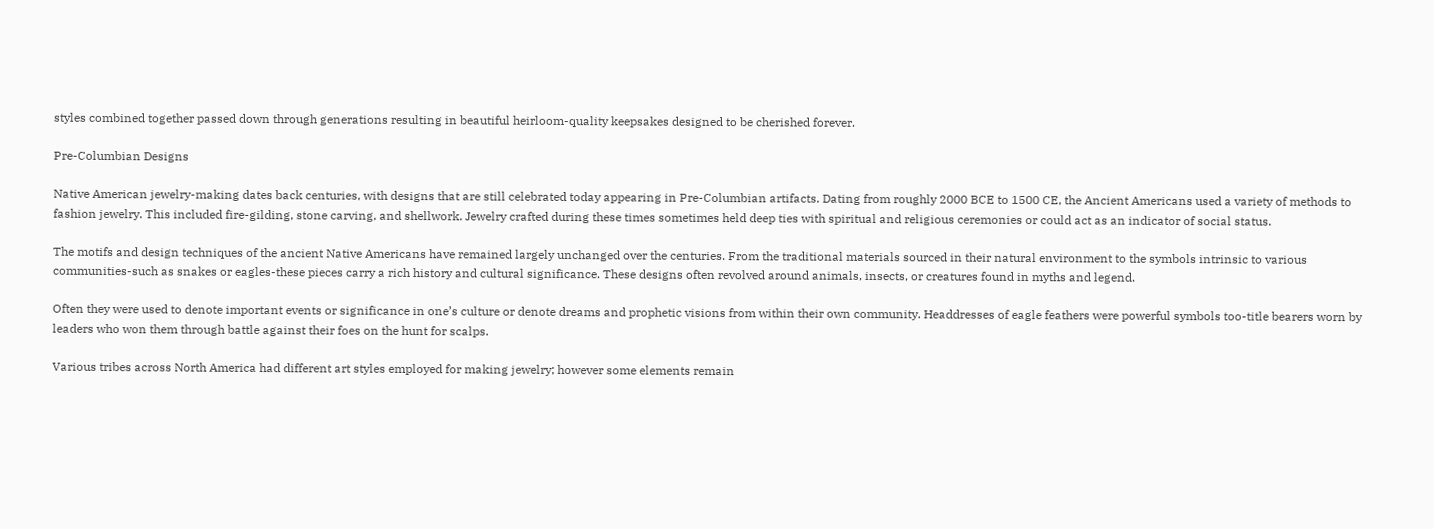styles combined together passed down through generations resulting in beautiful heirloom-quality keepsakes designed to be cherished forever.

Pre-Columbian Designs

Native American jewelry-making dates back centuries, with designs that are still celebrated today appearing in Pre-Columbian artifacts. Dating from roughly 2000 BCE to 1500 CE, the Ancient Americans used a variety of methods to fashion jewelry. This included fire-gilding, stone carving, and shellwork. Jewelry crafted during these times sometimes held deep ties with spiritual and religious ceremonies or could act as an indicator of social status.

The motifs and design techniques of the ancient Native Americans have remained largely unchanged over the centuries. From the traditional materials sourced in their natural environment to the symbols intrinsic to various communities-such as snakes or eagles-these pieces carry a rich history and cultural significance. These designs often revolved around animals, insects, or creatures found in myths and legend.

Often they were used to denote important events or significance in one’s culture or denote dreams and prophetic visions from within their own community. Headdresses of eagle feathers were powerful symbols too-title bearers worn by leaders who won them through battle against their foes on the hunt for scalps.

Various tribes across North America had different art styles employed for making jewelry; however some elements remain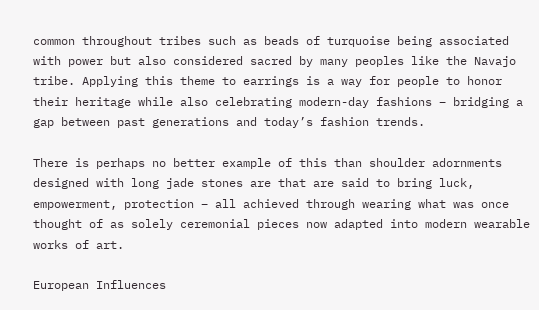common throughout tribes such as beads of turquoise being associated with power but also considered sacred by many peoples like the Navajo tribe. Applying this theme to earrings is a way for people to honor their heritage while also celebrating modern-day fashions – bridging a gap between past generations and today’s fashion trends.

There is perhaps no better example of this than shoulder adornments designed with long jade stones are that are said to bring luck, empowerment, protection – all achieved through wearing what was once thought of as solely ceremonial pieces now adapted into modern wearable works of art.

European Influences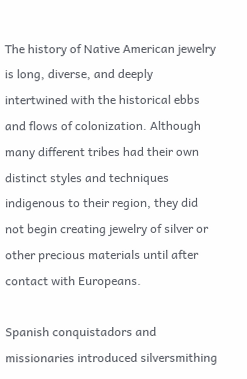The history of Native American jewelry is long, diverse, and deeply intertwined with the historical ebbs and flows of colonization. Although many different tribes had their own distinct styles and techniques indigenous to their region, they did not begin creating jewelry of silver or other precious materials until after contact with Europeans.

Spanish conquistadors and missionaries introduced silversmithing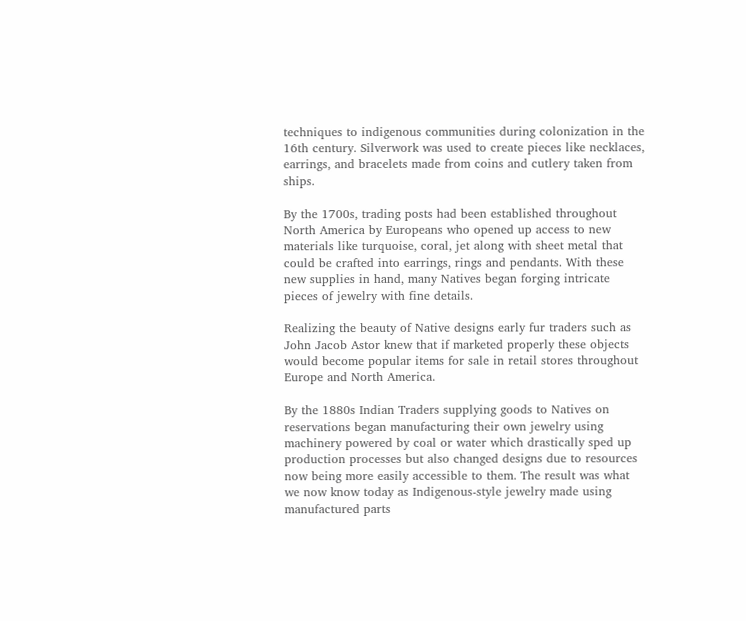techniques to indigenous communities during colonization in the 16th century. Silverwork was used to create pieces like necklaces, earrings, and bracelets made from coins and cutlery taken from ships.

By the 1700s, trading posts had been established throughout North America by Europeans who opened up access to new materials like turquoise, coral, jet along with sheet metal that could be crafted into earrings, rings and pendants. With these new supplies in hand, many Natives began forging intricate pieces of jewelry with fine details.

Realizing the beauty of Native designs early fur traders such as John Jacob Astor knew that if marketed properly these objects would become popular items for sale in retail stores throughout Europe and North America.

By the 1880s Indian Traders supplying goods to Natives on reservations began manufacturing their own jewelry using machinery powered by coal or water which drastically sped up production processes but also changed designs due to resources now being more easily accessible to them. The result was what we now know today as Indigenous-style jewelry made using manufactured parts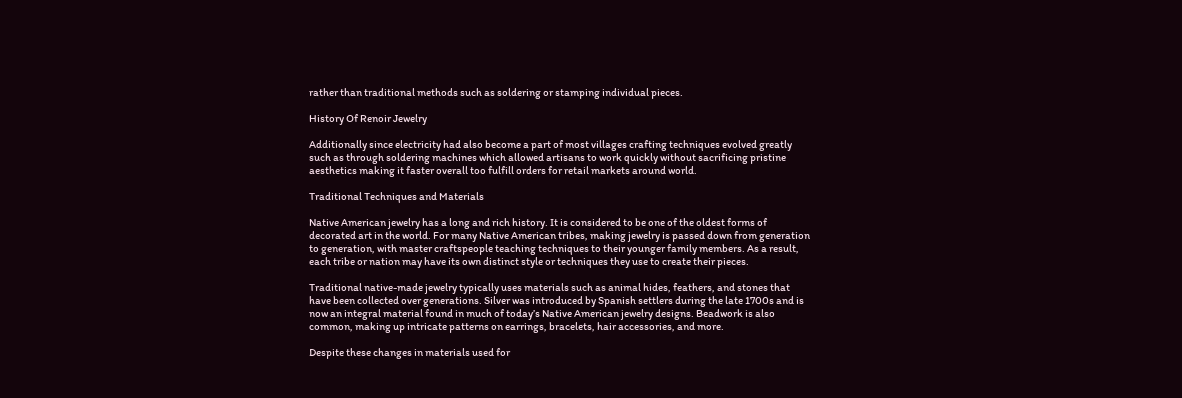rather than traditional methods such as soldering or stamping individual pieces.

History Of Renoir Jewelry

Additionally since electricity had also become a part of most villages crafting techniques evolved greatly such as through soldering machines which allowed artisans to work quickly without sacrificing pristine aesthetics making it faster overall too fulfill orders for retail markets around world.

Traditional Techniques and Materials

Native American jewelry has a long and rich history. It is considered to be one of the oldest forms of decorated art in the world. For many Native American tribes, making jewelry is passed down from generation to generation, with master craftspeople teaching techniques to their younger family members. As a result, each tribe or nation may have its own distinct style or techniques they use to create their pieces.

Traditional native-made jewelry typically uses materials such as animal hides, feathers, and stones that have been collected over generations. Silver was introduced by Spanish settlers during the late 1700s and is now an integral material found in much of today’s Native American jewelry designs. Beadwork is also common, making up intricate patterns on earrings, bracelets, hair accessories, and more.

Despite these changes in materials used for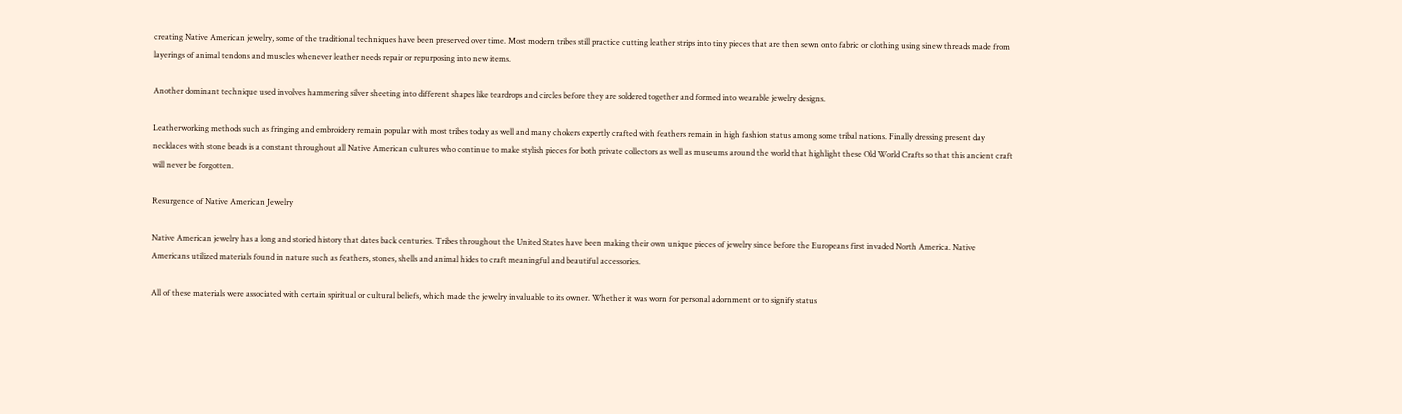creating Native American jewelry, some of the traditional techniques have been preserved over time. Most modern tribes still practice cutting leather strips into tiny pieces that are then sewn onto fabric or clothing using sinew threads made from layerings of animal tendons and muscles whenever leather needs repair or repurposing into new items.

Another dominant technique used involves hammering silver sheeting into different shapes like teardrops and circles before they are soldered together and formed into wearable jewelry designs.

Leatherworking methods such as fringing and embroidery remain popular with most tribes today as well and many chokers expertly crafted with feathers remain in high fashion status among some tribal nations. Finally dressing present day necklaces with stone beads is a constant throughout all Native American cultures who continue to make stylish pieces for both private collectors as well as museums around the world that highlight these Old World Crafts so that this ancient craft will never be forgotten.

Resurgence of Native American Jewelry

Native American jewelry has a long and storied history that dates back centuries. Tribes throughout the United States have been making their own unique pieces of jewelry since before the Europeans first invaded North America. Native Americans utilized materials found in nature such as feathers, stones, shells and animal hides to craft meaningful and beautiful accessories.

All of these materials were associated with certain spiritual or cultural beliefs, which made the jewelry invaluable to its owner. Whether it was worn for personal adornment or to signify status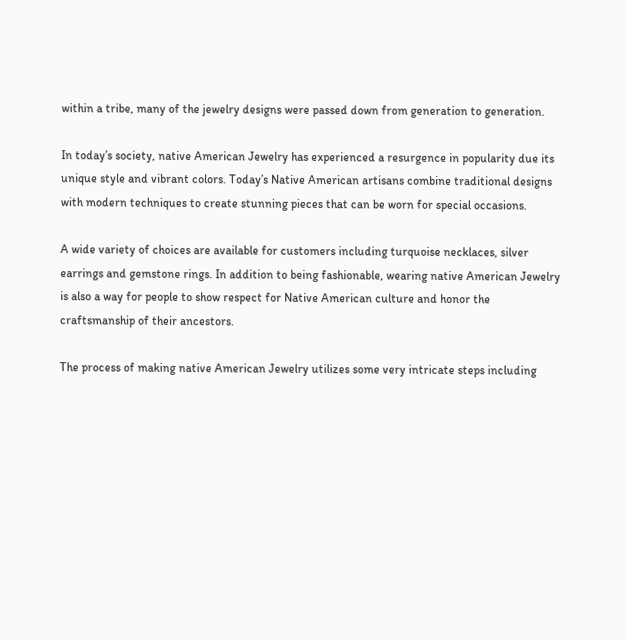within a tribe, many of the jewelry designs were passed down from generation to generation.

In today’s society, native American Jewelry has experienced a resurgence in popularity due its unique style and vibrant colors. Today’s Native American artisans combine traditional designs with modern techniques to create stunning pieces that can be worn for special occasions.

A wide variety of choices are available for customers including turquoise necklaces, silver earrings and gemstone rings. In addition to being fashionable, wearing native American Jewelry is also a way for people to show respect for Native American culture and honor the craftsmanship of their ancestors.

The process of making native American Jewelry utilizes some very intricate steps including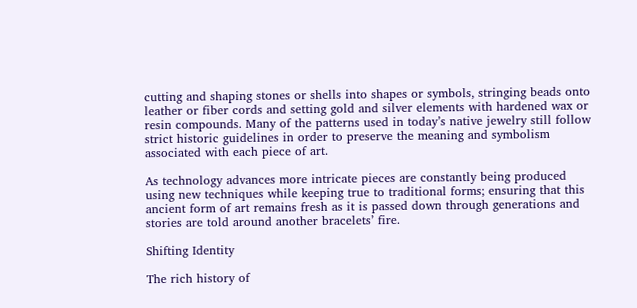cutting and shaping stones or shells into shapes or symbols, stringing beads onto leather or fiber cords and setting gold and silver elements with hardened wax or resin compounds. Many of the patterns used in today’s native jewelry still follow strict historic guidelines in order to preserve the meaning and symbolism associated with each piece of art.

As technology advances more intricate pieces are constantly being produced using new techniques while keeping true to traditional forms; ensuring that this ancient form of art remains fresh as it is passed down through generations and stories are told around another bracelets’ fire.

Shifting Identity

The rich history of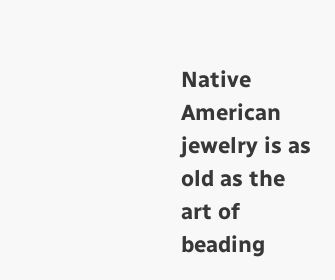Native American jewelry is as old as the art of beading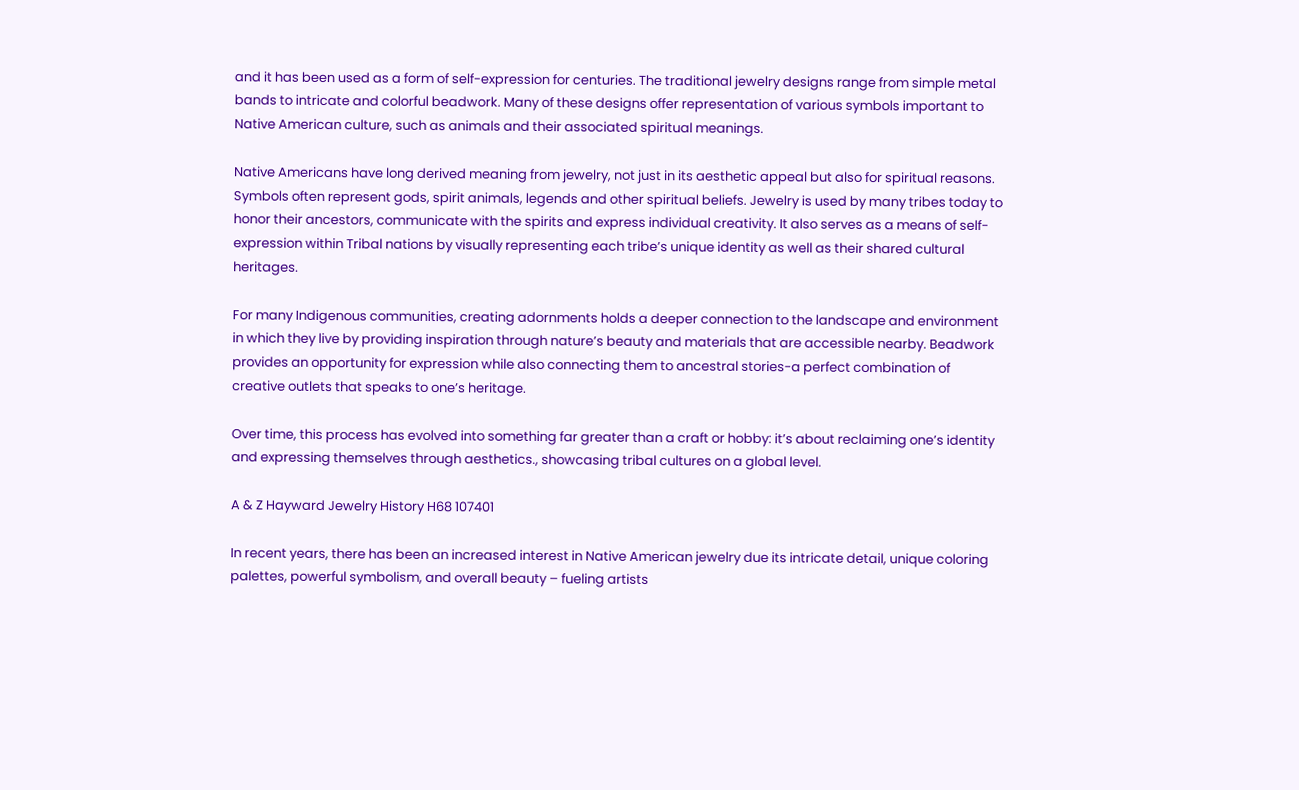and it has been used as a form of self-expression for centuries. The traditional jewelry designs range from simple metal bands to intricate and colorful beadwork. Many of these designs offer representation of various symbols important to Native American culture, such as animals and their associated spiritual meanings.

Native Americans have long derived meaning from jewelry, not just in its aesthetic appeal but also for spiritual reasons. Symbols often represent gods, spirit animals, legends and other spiritual beliefs. Jewelry is used by many tribes today to honor their ancestors, communicate with the spirits and express individual creativity. It also serves as a means of self-expression within Tribal nations by visually representing each tribe’s unique identity as well as their shared cultural heritages.

For many Indigenous communities, creating adornments holds a deeper connection to the landscape and environment in which they live by providing inspiration through nature’s beauty and materials that are accessible nearby. Beadwork provides an opportunity for expression while also connecting them to ancestral stories-a perfect combination of creative outlets that speaks to one’s heritage.

Over time, this process has evolved into something far greater than a craft or hobby: it’s about reclaiming one’s identity and expressing themselves through aesthetics., showcasing tribal cultures on a global level.

A & Z Hayward Jewelry History H68 107401

In recent years, there has been an increased interest in Native American jewelry due its intricate detail, unique coloring palettes, powerful symbolism, and overall beauty – fueling artists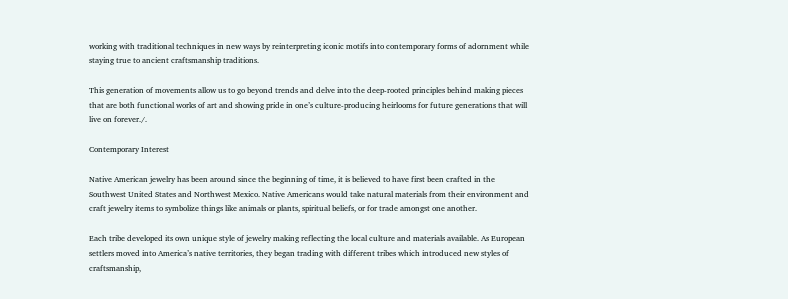working with traditional techniques in new ways by reinterpreting iconic motifs into contemporary forms of adornment while staying true to ancient craftsmanship traditions.

This generation of movements allow us to go beyond trends and delve into the deep-rooted principles behind making pieces that are both functional works of art and showing pride in one’s culture-producing heirlooms for future generations that will live on forever./.

Contemporary Interest

Native American jewelry has been around since the beginning of time, it is believed to have first been crafted in the Southwest United States and Northwest Mexico. Native Americans would take natural materials from their environment and craft jewelry items to symbolize things like animals or plants, spiritual beliefs, or for trade amongst one another.

Each tribe developed its own unique style of jewelry making reflecting the local culture and materials available. As European settlers moved into America’s native territories, they began trading with different tribes which introduced new styles of craftsmanship,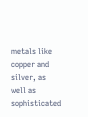metals like copper and silver, as well as sophisticated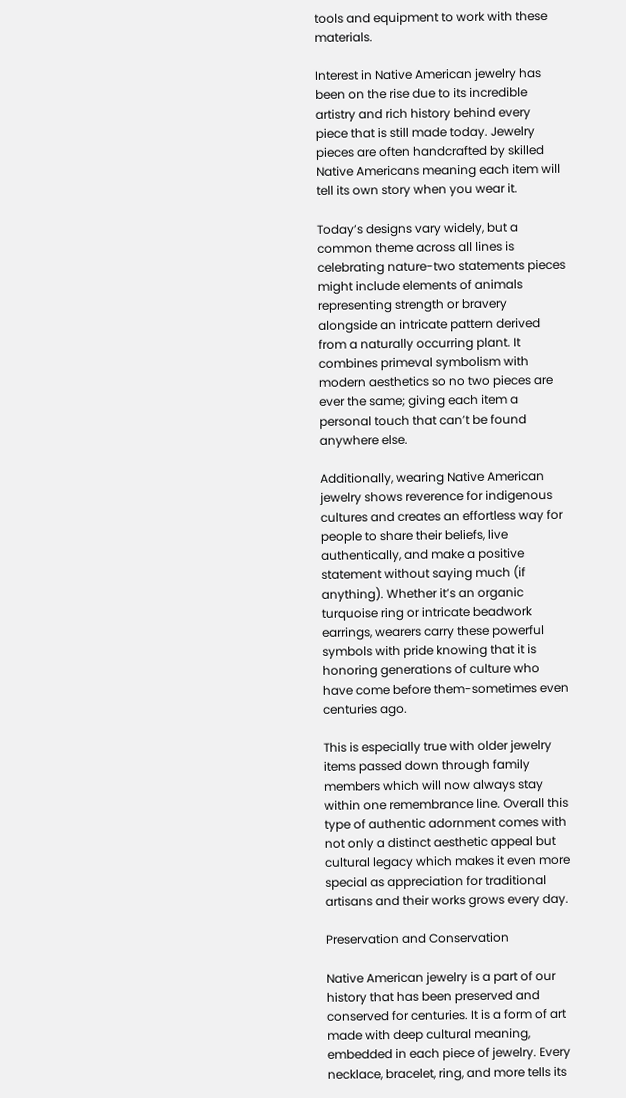tools and equipment to work with these materials.

Interest in Native American jewelry has been on the rise due to its incredible artistry and rich history behind every piece that is still made today. Jewelry pieces are often handcrafted by skilled Native Americans meaning each item will tell its own story when you wear it.

Today’s designs vary widely, but a common theme across all lines is celebrating nature-two statements pieces might include elements of animals representing strength or bravery alongside an intricate pattern derived from a naturally occurring plant. It combines primeval symbolism with modern aesthetics so no two pieces are ever the same; giving each item a personal touch that can’t be found anywhere else.

Additionally, wearing Native American jewelry shows reverence for indigenous cultures and creates an effortless way for people to share their beliefs, live authentically, and make a positive statement without saying much (if anything). Whether it’s an organic turquoise ring or intricate beadwork earrings, wearers carry these powerful symbols with pride knowing that it is honoring generations of culture who have come before them-sometimes even centuries ago.

This is especially true with older jewelry items passed down through family members which will now always stay within one remembrance line. Overall this type of authentic adornment comes with not only a distinct aesthetic appeal but cultural legacy which makes it even more special as appreciation for traditional artisans and their works grows every day.

Preservation and Conservation

Native American jewelry is a part of our history that has been preserved and conserved for centuries. It is a form of art made with deep cultural meaning, embedded in each piece of jewelry. Every necklace, bracelet, ring, and more tells its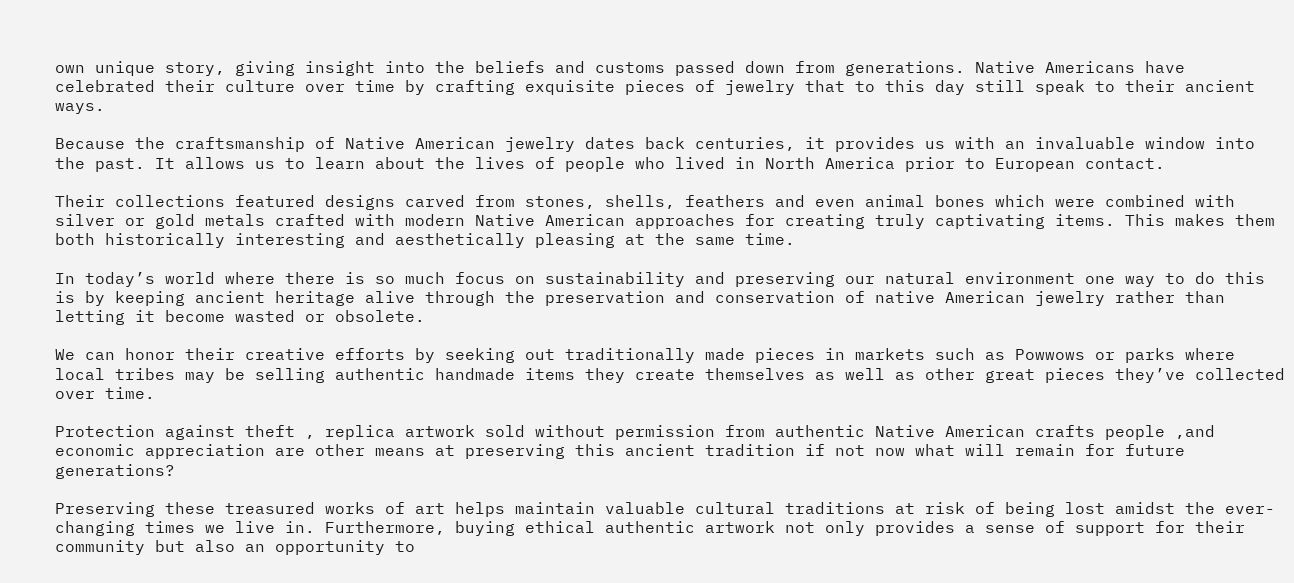own unique story, giving insight into the beliefs and customs passed down from generations. Native Americans have celebrated their culture over time by crafting exquisite pieces of jewelry that to this day still speak to their ancient ways.

Because the craftsmanship of Native American jewelry dates back centuries, it provides us with an invaluable window into the past. It allows us to learn about the lives of people who lived in North America prior to European contact.

Their collections featured designs carved from stones, shells, feathers and even animal bones which were combined with silver or gold metals crafted with modern Native American approaches for creating truly captivating items. This makes them both historically interesting and aesthetically pleasing at the same time.

In today’s world where there is so much focus on sustainability and preserving our natural environment one way to do this is by keeping ancient heritage alive through the preservation and conservation of native American jewelry rather than letting it become wasted or obsolete.

We can honor their creative efforts by seeking out traditionally made pieces in markets such as Powwows or parks where local tribes may be selling authentic handmade items they create themselves as well as other great pieces they’ve collected over time.

Protection against theft , replica artwork sold without permission from authentic Native American crafts people ,and economic appreciation are other means at preserving this ancient tradition if not now what will remain for future generations?

Preserving these treasured works of art helps maintain valuable cultural traditions at risk of being lost amidst the ever-changing times we live in. Furthermore, buying ethical authentic artwork not only provides a sense of support for their community but also an opportunity to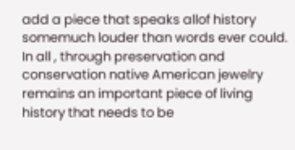add a piece that speaks allof history somemuch louder than words ever could. In all , through preservation and conservation native American jewelry remains an important piece of living history that needs to be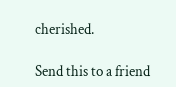cherished.

Send this to a friend